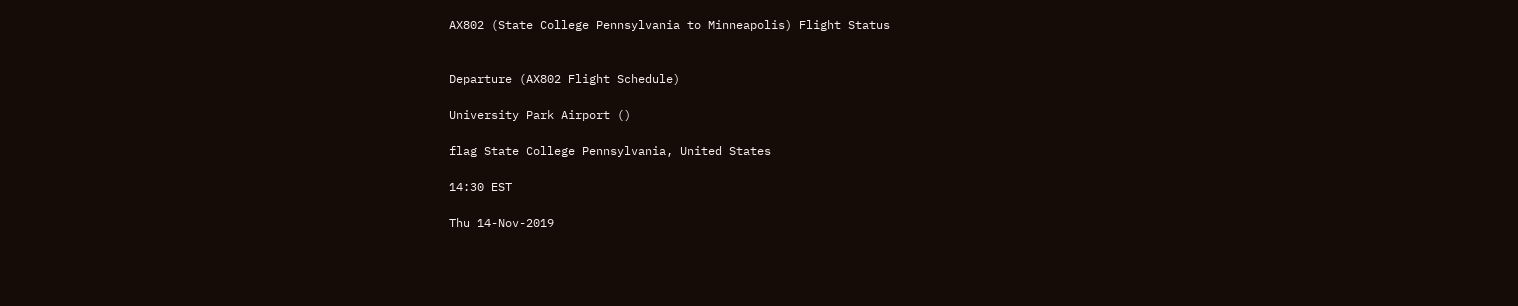AX802 (State College Pennsylvania to Minneapolis) Flight Status


Departure (AX802 Flight Schedule)

University Park Airport ()

flag State College Pennsylvania, United States

14:30 EST

Thu 14-Nov-2019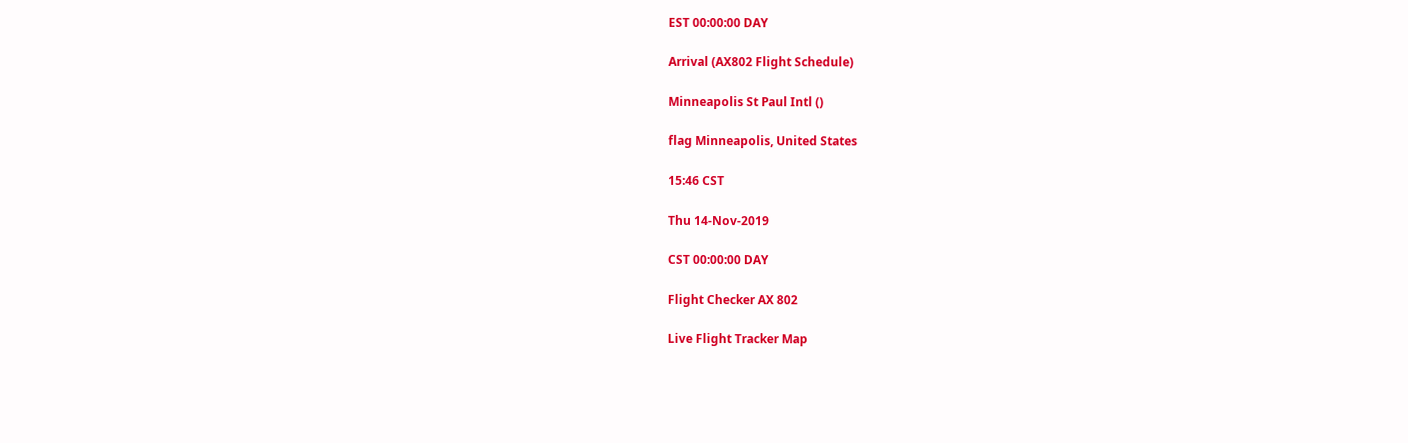EST 00:00:00 DAY

Arrival (AX802 Flight Schedule)

Minneapolis St Paul Intl ()

flag Minneapolis, United States

15:46 CST

Thu 14-Nov-2019

CST 00:00:00 DAY

Flight Checker AX 802

Live Flight Tracker Map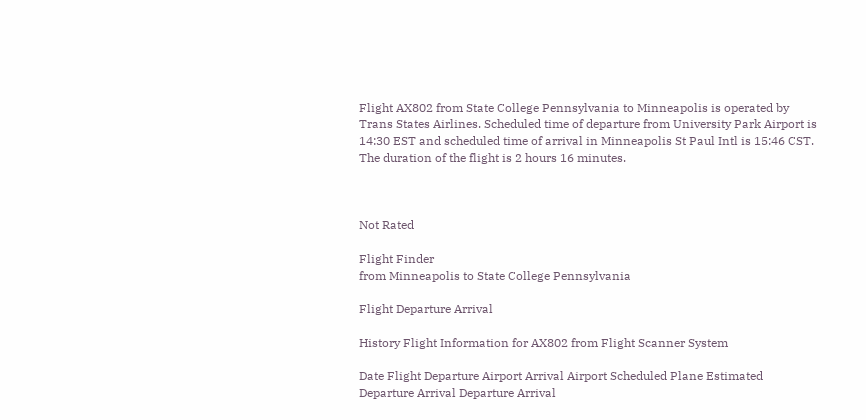Flight AX802 from State College Pennsylvania to Minneapolis is operated by Trans States Airlines. Scheduled time of departure from University Park Airport is 14:30 EST and scheduled time of arrival in Minneapolis St Paul Intl is 15:46 CST. The duration of the flight is 2 hours 16 minutes.



Not Rated

Flight Finder
from Minneapolis to State College Pennsylvania

Flight Departure Arrival

History Flight Information for AX802 from Flight Scanner System

Date Flight Departure Airport Arrival Airport Scheduled Plane Estimated
Departure Arrival Departure Arrival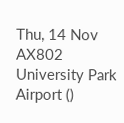Thu, 14 Nov AX802 University Park Airport ()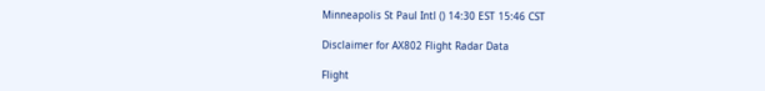Minneapolis St Paul Intl () 14:30 EST 15:46 CST

Disclaimer for AX802 Flight Radar Data

Flight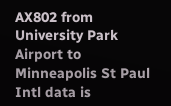AX802 from University Park Airport to Minneapolis St Paul Intl data is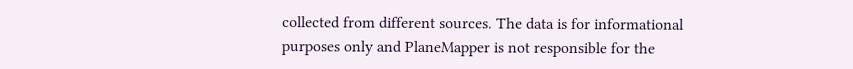collected from different sources. The data is for informational purposes only and PlaneMapper is not responsible for the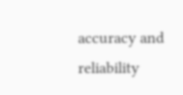accuracy and reliability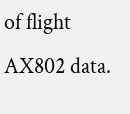of flight AX802 data.